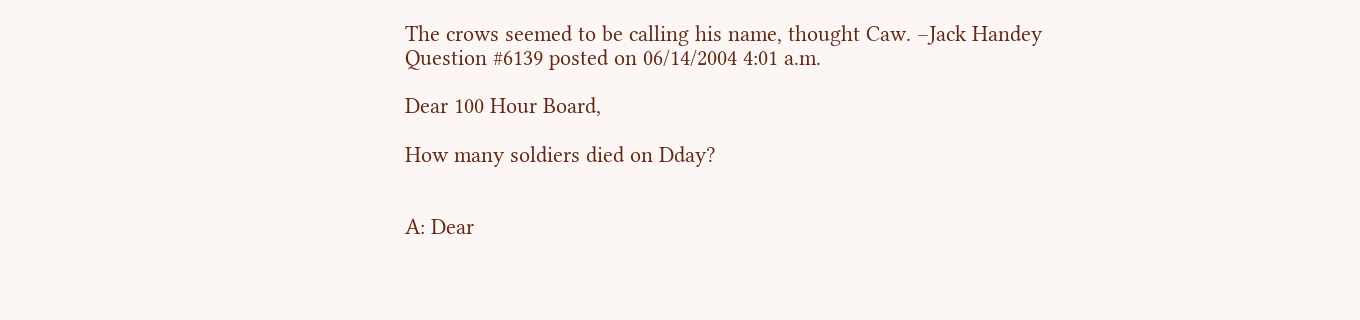The crows seemed to be calling his name, thought Caw. –Jack Handey
Question #6139 posted on 06/14/2004 4:01 a.m.

Dear 100 Hour Board,

How many soldiers died on Dday?


A: Dear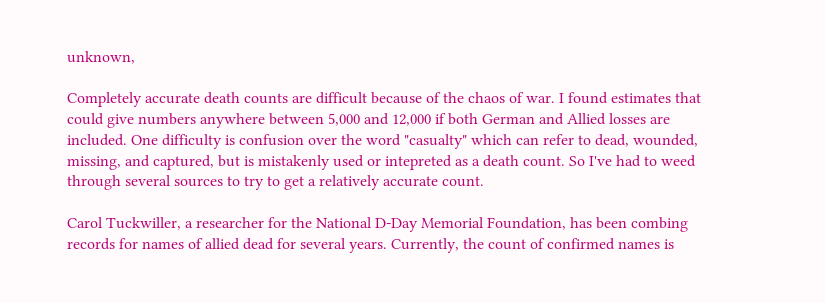unknown,

Completely accurate death counts are difficult because of the chaos of war. I found estimates that could give numbers anywhere between 5,000 and 12,000 if both German and Allied losses are included. One difficulty is confusion over the word "casualty" which can refer to dead, wounded, missing, and captured, but is mistakenly used or intepreted as a death count. So I've had to weed through several sources to try to get a relatively accurate count.

Carol Tuckwiller, a researcher for the National D-Day Memorial Foundation, has been combing records for names of allied dead for several years. Currently, the count of confirmed names is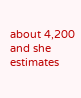about 4,200 and she estimates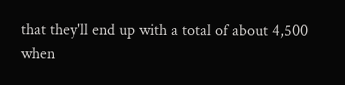that they'll end up with a total of about 4,500 when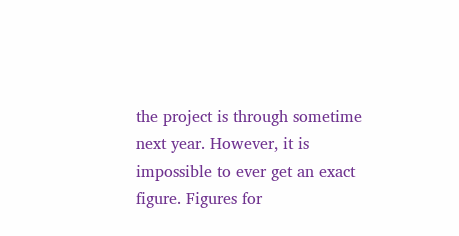the project is through sometime next year. However, it is impossible to ever get an exact figure. Figures for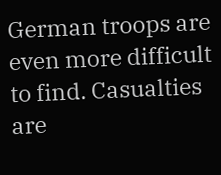German troops are even more difficult to find. Casualties are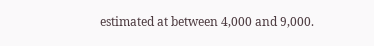estimated at between 4,000 and 9,000.